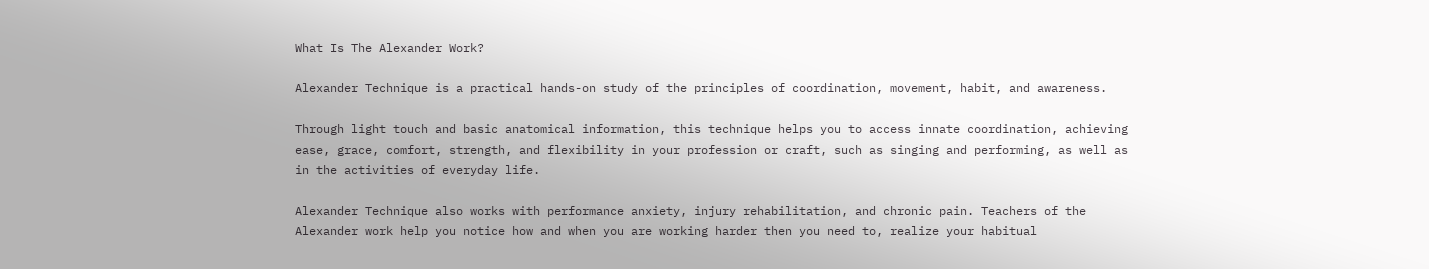What Is The Alexander Work?

Alexander Technique is a practical hands-on study of the principles of coordination, movement, habit, and awareness.

Through light touch and basic anatomical information, this technique helps you to access innate coordination, achieving ease, grace, comfort, strength, and flexibility in your profession or craft, such as singing and performing, as well as in the activities of everyday life.

Alexander Technique also works with performance anxiety, injury rehabilitation, and chronic pain. Teachers of the Alexander work help you notice how and when you are working harder then you need to, realize your habitual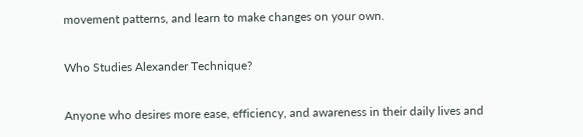movement patterns, and learn to make changes on your own.

Who Studies Alexander Technique?

Anyone who desires more ease, efficiency, and awareness in their daily lives and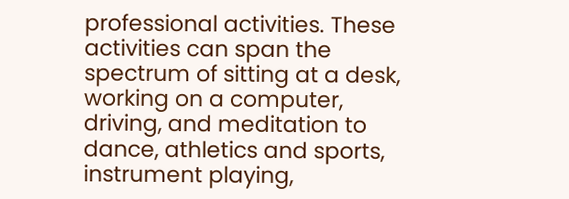professional activities. These activities can span the spectrum of sitting at a desk, working on a computer, driving, and meditation to dance, athletics and sports, instrument playing,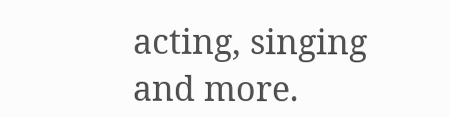acting, singing and more.